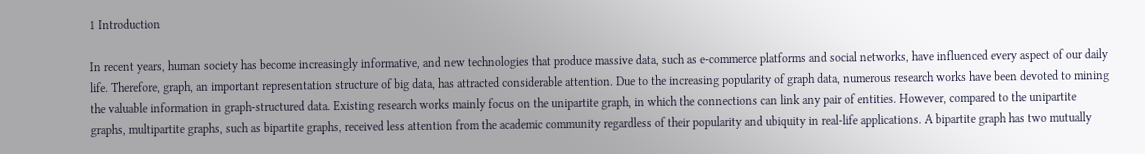1 Introduction

In recent years, human society has become increasingly informative, and new technologies that produce massive data, such as e-commerce platforms and social networks, have influenced every aspect of our daily life. Therefore, graph, an important representation structure of big data, has attracted considerable attention. Due to the increasing popularity of graph data, numerous research works have been devoted to mining the valuable information in graph-structured data. Existing research works mainly focus on the unipartite graph, in which the connections can link any pair of entities. However, compared to the unipartite graphs, multipartite graphs, such as bipartite graphs, received less attention from the academic community regardless of their popularity and ubiquity in real-life applications. A bipartite graph has two mutually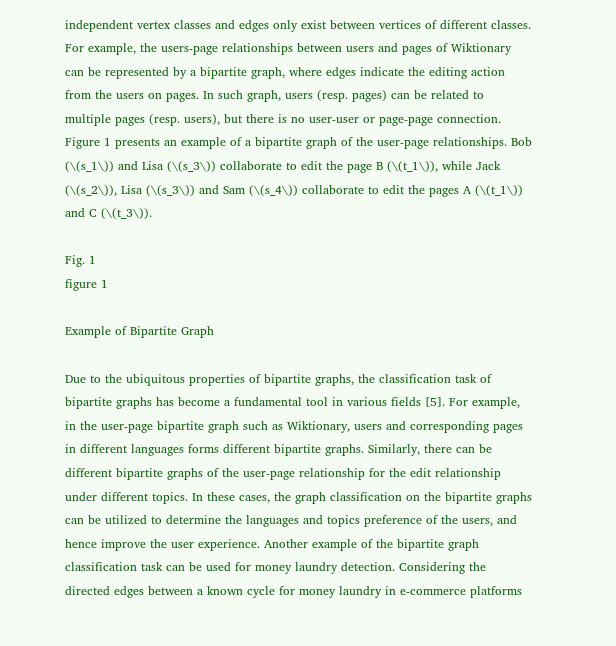independent vertex classes and edges only exist between vertices of different classes. For example, the users-page relationships between users and pages of Wiktionary can be represented by a bipartite graph, where edges indicate the editing action from the users on pages. In such graph, users (resp. pages) can be related to multiple pages (resp. users), but there is no user-user or page-page connection. Figure 1 presents an example of a bipartite graph of the user-page relationships. Bob (\(s_1\)) and Lisa (\(s_3\)) collaborate to edit the page B (\(t_1\)), while Jack (\(s_2\)), Lisa (\(s_3\)) and Sam (\(s_4\)) collaborate to edit the pages A (\(t_1\)) and C (\(t_3\)).

Fig. 1
figure 1

Example of Bipartite Graph

Due to the ubiquitous properties of bipartite graphs, the classification task of bipartite graphs has become a fundamental tool in various fields [5]. For example, in the user-page bipartite graph such as Wiktionary, users and corresponding pages in different languages forms different bipartite graphs. Similarly, there can be different bipartite graphs of the user-page relationship for the edit relationship under different topics. In these cases, the graph classification on the bipartite graphs can be utilized to determine the languages and topics preference of the users, and hence improve the user experience. Another example of the bipartite graph classification task can be used for money laundry detection. Considering the directed edges between a known cycle for money laundry in e-commerce platforms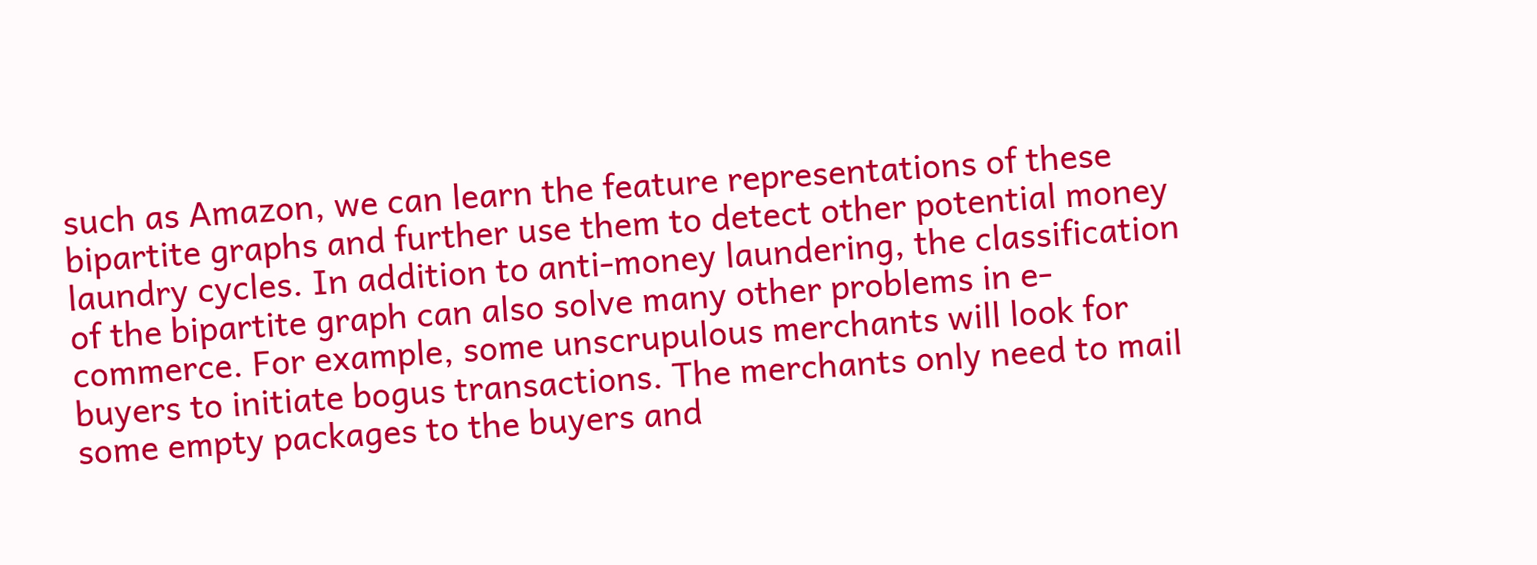such as Amazon, we can learn the feature representations of these bipartite graphs and further use them to detect other potential money laundry cycles. In addition to anti-money laundering, the classification of the bipartite graph can also solve many other problems in e-commerce. For example, some unscrupulous merchants will look for buyers to initiate bogus transactions. The merchants only need to mail some empty packages to the buyers and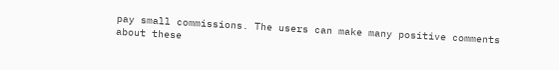pay small commissions. The users can make many positive comments about these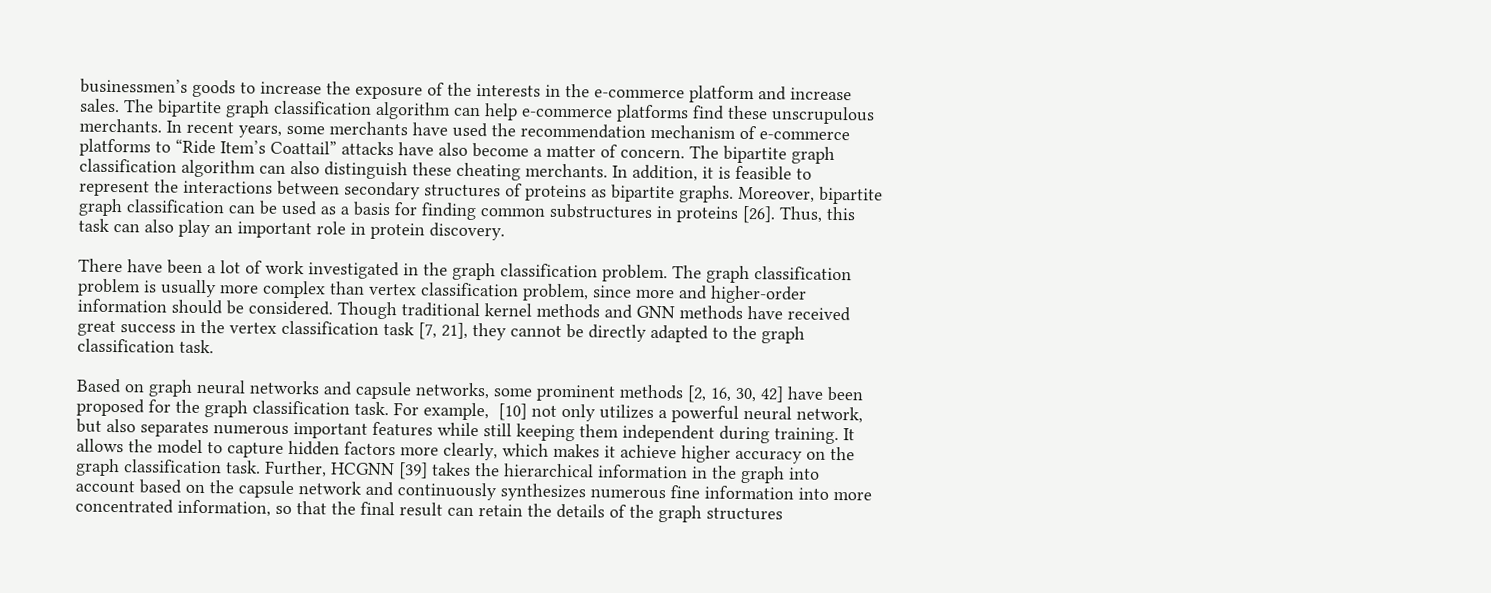businessmen’s goods to increase the exposure of the interests in the e-commerce platform and increase sales. The bipartite graph classification algorithm can help e-commerce platforms find these unscrupulous merchants. In recent years, some merchants have used the recommendation mechanism of e-commerce platforms to “Ride Item’s Coattail” attacks have also become a matter of concern. The bipartite graph classification algorithm can also distinguish these cheating merchants. In addition, it is feasible to represent the interactions between secondary structures of proteins as bipartite graphs. Moreover, bipartite graph classification can be used as a basis for finding common substructures in proteins [26]. Thus, this task can also play an important role in protein discovery.

There have been a lot of work investigated in the graph classification problem. The graph classification problem is usually more complex than vertex classification problem, since more and higher-order information should be considered. Though traditional kernel methods and GNN methods have received great success in the vertex classification task [7, 21], they cannot be directly adapted to the graph classification task.

Based on graph neural networks and capsule networks, some prominent methods [2, 16, 30, 42] have been proposed for the graph classification task. For example,  [10] not only utilizes a powerful neural network, but also separates numerous important features while still keeping them independent during training. It allows the model to capture hidden factors more clearly, which makes it achieve higher accuracy on the graph classification task. Further, HCGNN [39] takes the hierarchical information in the graph into account based on the capsule network and continuously synthesizes numerous fine information into more concentrated information, so that the final result can retain the details of the graph structures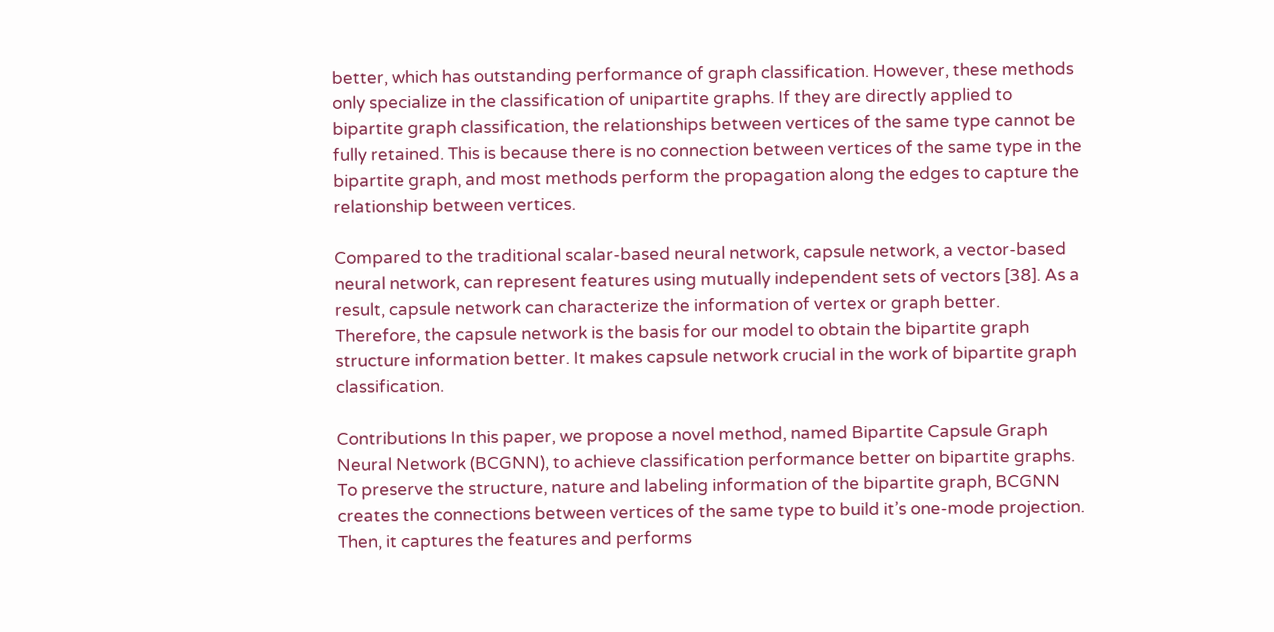better, which has outstanding performance of graph classification. However, these methods only specialize in the classification of unipartite graphs. If they are directly applied to bipartite graph classification, the relationships between vertices of the same type cannot be fully retained. This is because there is no connection between vertices of the same type in the bipartite graph, and most methods perform the propagation along the edges to capture the relationship between vertices.

Compared to the traditional scalar-based neural network, capsule network, a vector-based neural network, can represent features using mutually independent sets of vectors [38]. As a result, capsule network can characterize the information of vertex or graph better. Therefore, the capsule network is the basis for our model to obtain the bipartite graph structure information better. It makes capsule network crucial in the work of bipartite graph classification.

Contributions In this paper, we propose a novel method, named Bipartite Capsule Graph Neural Network (BCGNN), to achieve classification performance better on bipartite graphs. To preserve the structure, nature and labeling information of the bipartite graph, BCGNN creates the connections between vertices of the same type to build it’s one-mode projection. Then, it captures the features and performs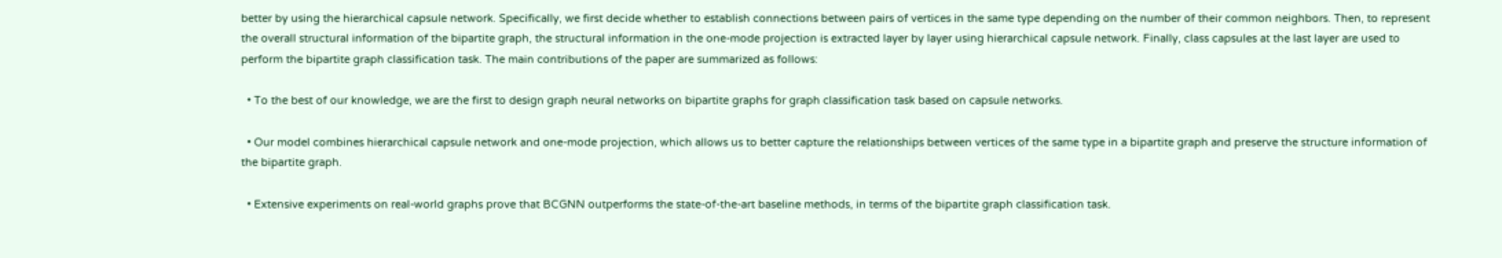better by using the hierarchical capsule network. Specifically, we first decide whether to establish connections between pairs of vertices in the same type depending on the number of their common neighbors. Then, to represent the overall structural information of the bipartite graph, the structural information in the one-mode projection is extracted layer by layer using hierarchical capsule network. Finally, class capsules at the last layer are used to perform the bipartite graph classification task. The main contributions of the paper are summarized as follows:

  • To the best of our knowledge, we are the first to design graph neural networks on bipartite graphs for graph classification task based on capsule networks.

  • Our model combines hierarchical capsule network and one-mode projection, which allows us to better capture the relationships between vertices of the same type in a bipartite graph and preserve the structure information of the bipartite graph.

  • Extensive experiments on real-world graphs prove that BCGNN outperforms the state-of-the-art baseline methods, in terms of the bipartite graph classification task.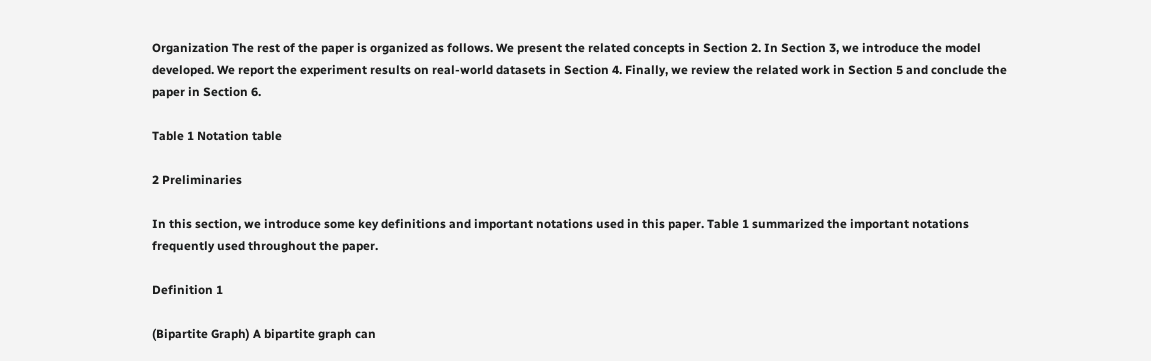Organization The rest of the paper is organized as follows. We present the related concepts in Section 2. In Section 3, we introduce the model developed. We report the experiment results on real-world datasets in Section 4. Finally, we review the related work in Section 5 and conclude the paper in Section 6.

Table 1 Notation table

2 Preliminaries

In this section, we introduce some key definitions and important notations used in this paper. Table 1 summarized the important notations frequently used throughout the paper.

Definition 1

(Bipartite Graph) A bipartite graph can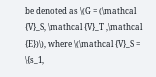be denoted as \(G = (\mathcal {V}_S, \mathcal {V}_T ,\mathcal {E})\), where \(\mathcal {V}_S = \{s_1,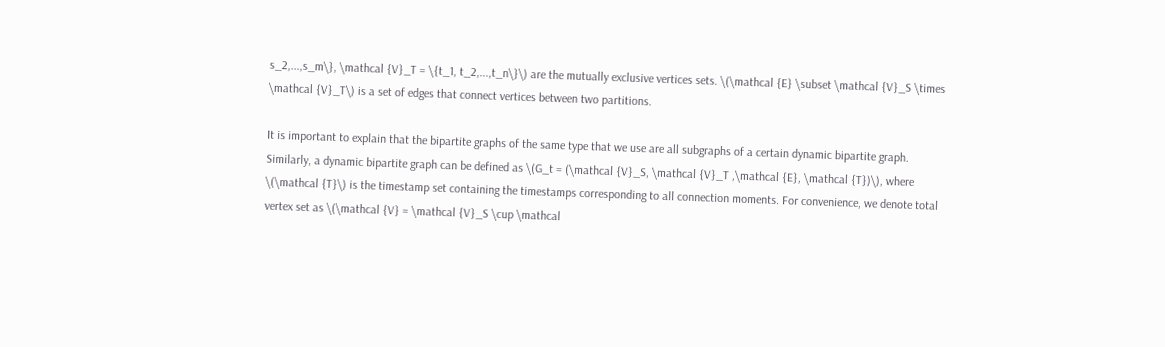s_2,...,s_m\}, \mathcal {V}_T = \{t_1, t_2,...,t_n\}\) are the mutually exclusive vertices sets. \(\mathcal {E} \subset \mathcal {V}_S \times \mathcal {V}_T\) is a set of edges that connect vertices between two partitions.

It is important to explain that the bipartite graphs of the same type that we use are all subgraphs of a certain dynamic bipartite graph. Similarly, a dynamic bipartite graph can be defined as \(G_t = (\mathcal {V}_S, \mathcal {V}_T ,\mathcal {E}, \mathcal {T})\), where \(\mathcal {T}\) is the timestamp set containing the timestamps corresponding to all connection moments. For convenience, we denote total vertex set as \(\mathcal {V} = \mathcal {V}_S \cup \mathcal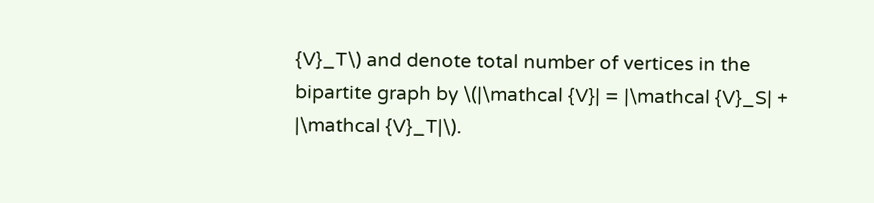{V}_T\) and denote total number of vertices in the bipartite graph by \(|\mathcal {V}| = |\mathcal {V}_S| + |\mathcal {V}_T|\).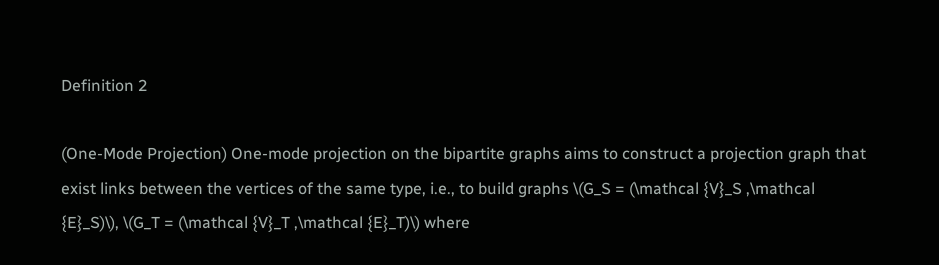Definition 2

(One-Mode Projection) One-mode projection on the bipartite graphs aims to construct a projection graph that exist links between the vertices of the same type, i.e., to build graphs \(G_S = (\mathcal {V}_S ,\mathcal {E}_S)\), \(G_T = (\mathcal {V}_T ,\mathcal {E}_T)\) where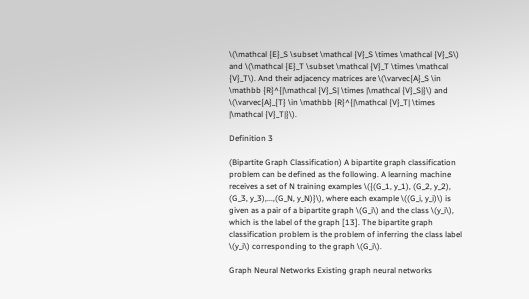\(\mathcal {E}_S \subset \mathcal {V}_S \times \mathcal {V}_S\) and \(\mathcal {E}_T \subset \mathcal {V}_T \times \mathcal {V}_T\). And their adjacency matrices are \(\varvec{A}_S \in \mathbb {R}^{|\mathcal {V}_S| \times |\mathcal {V}_S|}\) and \(\varvec{A}_{T} \in \mathbb {R}^{|\mathcal {V}_T| \times |\mathcal {V}_T|}\).

Definition 3

(Bipartite Graph Classification) A bipartite graph classification problem can be defined as the following. A learning machine receives a set of N training examples \({(G_1, y_1), (G_2, y_2), (G_3, y_3),...,(G_N, y_N)}\), where each example \((G_i, y_i)\) is given as a pair of a bipartite graph \(G_i\) and the class \(y_i\), which is the label of the graph [13]. The bipartite graph classification problem is the problem of inferring the class label \(y_i\) corresponding to the graph \(G_i\).

Graph Neural Networks Existing graph neural networks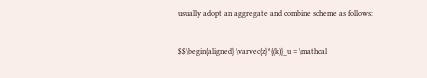usually adopt an aggregate and combine scheme as follows:

$$\begin{aligned} \varvec{z}^{(k)}_u = \mathcal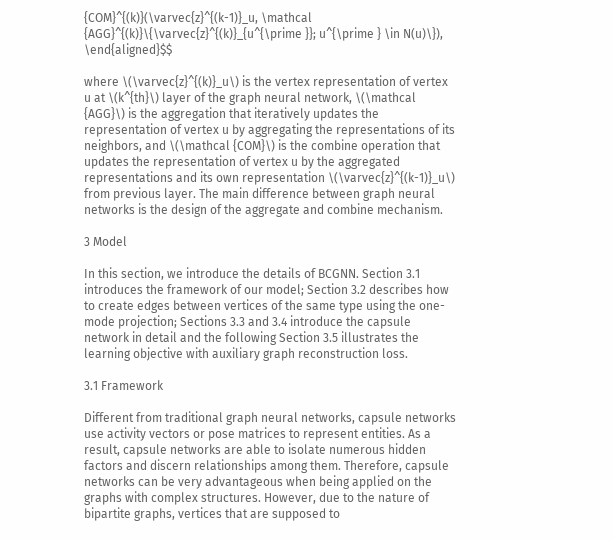{COM}^{(k)}(\varvec{z}^{(k-1)}_u, \mathcal {AGG}^{(k)}\{\varvec{z}^{(k)}_{u^{\prime }}; u^{\prime } \in N(u)\}), \end{aligned}$$

where \(\varvec{z}^{(k)}_u\) is the vertex representation of vertex u at \(k^{th}\) layer of the graph neural network, \(\mathcal {AGG}\) is the aggregation that iteratively updates the representation of vertex u by aggregating the representations of its neighbors, and \(\mathcal {COM}\) is the combine operation that updates the representation of vertex u by the aggregated representations and its own representation \(\varvec{z}^{(k-1)}_u\) from previous layer. The main difference between graph neural networks is the design of the aggregate and combine mechanism.

3 Model

In this section, we introduce the details of BCGNN. Section 3.1 introduces the framework of our model; Section 3.2 describes how to create edges between vertices of the same type using the one-mode projection; Sections 3.3 and 3.4 introduce the capsule network in detail and the following Section 3.5 illustrates the learning objective with auxiliary graph reconstruction loss.

3.1 Framework

Different from traditional graph neural networks, capsule networks use activity vectors or pose matrices to represent entities. As a result, capsule networks are able to isolate numerous hidden factors and discern relationships among them. Therefore, capsule networks can be very advantageous when being applied on the graphs with complex structures. However, due to the nature of bipartite graphs, vertices that are supposed to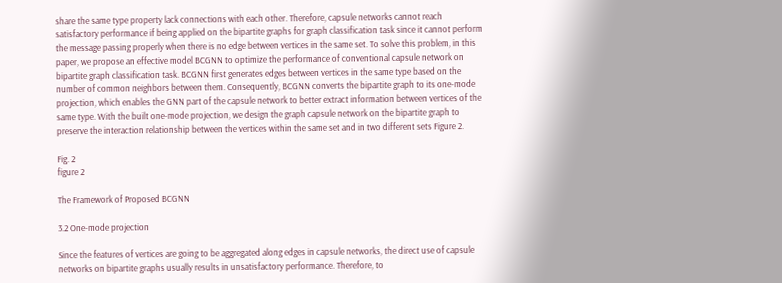share the same type property lack connections with each other. Therefore, capsule networks cannot reach satisfactory performance if being applied on the bipartite graphs for graph classification task since it cannot perform the message passing properly when there is no edge between vertices in the same set. To solve this problem, in this paper, we propose an effective model BCGNN to optimize the performance of conventional capsule network on bipartite graph classification task. BCGNN first generates edges between vertices in the same type based on the number of common neighbors between them. Consequently, BCGNN converts the bipartite graph to its one-mode projection, which enables the GNN part of the capsule network to better extract information between vertices of the same type. With the built one-mode projection, we design the graph capsule network on the bipartite graph to preserve the interaction relationship between the vertices within the same set and in two different sets Figure 2.

Fig. 2
figure 2

The Framework of Proposed BCGNN

3.2 One-mode projection

Since the features of vertices are going to be aggregated along edges in capsule networks, the direct use of capsule networks on bipartite graphs usually results in unsatisfactory performance. Therefore, to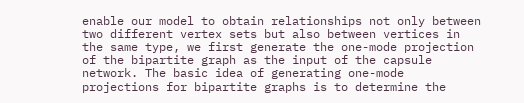enable our model to obtain relationships not only between two different vertex sets but also between vertices in the same type, we first generate the one-mode projection of the bipartite graph as the input of the capsule network. The basic idea of generating one-mode projections for bipartite graphs is to determine the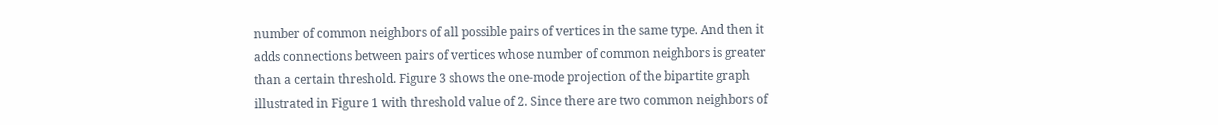number of common neighbors of all possible pairs of vertices in the same type. And then it adds connections between pairs of vertices whose number of common neighbors is greater than a certain threshold. Figure 3 shows the one-mode projection of the bipartite graph illustrated in Figure 1 with threshold value of 2. Since there are two common neighbors of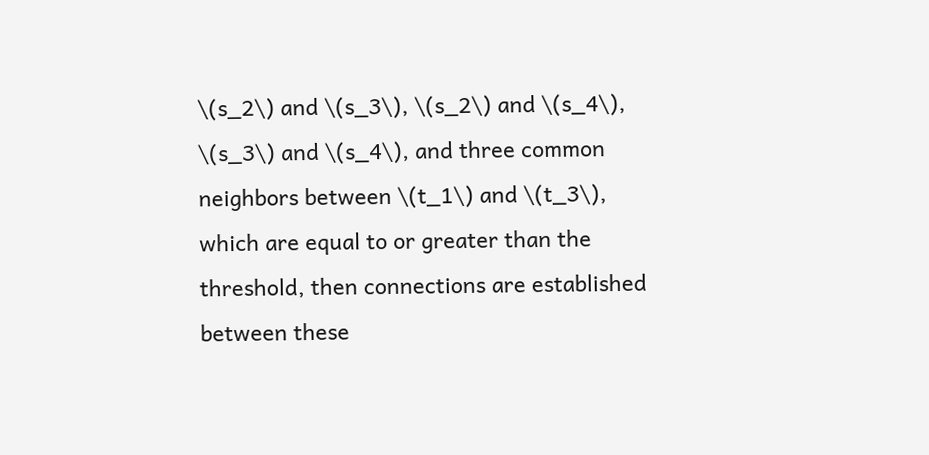\(s_2\) and \(s_3\), \(s_2\) and \(s_4\), \(s_3\) and \(s_4\), and three common neighbors between \(t_1\) and \(t_3\), which are equal to or greater than the threshold, then connections are established between these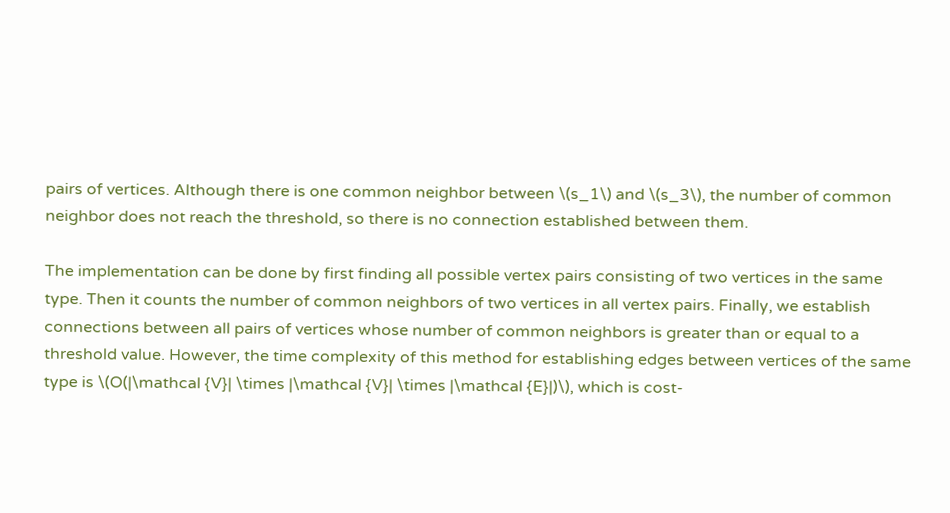pairs of vertices. Although there is one common neighbor between \(s_1\) and \(s_3\), the number of common neighbor does not reach the threshold, so there is no connection established between them.

The implementation can be done by first finding all possible vertex pairs consisting of two vertices in the same type. Then it counts the number of common neighbors of two vertices in all vertex pairs. Finally, we establish connections between all pairs of vertices whose number of common neighbors is greater than or equal to a threshold value. However, the time complexity of this method for establishing edges between vertices of the same type is \(O(|\mathcal {V}| \times |\mathcal {V}| \times |\mathcal {E}|)\), which is cost-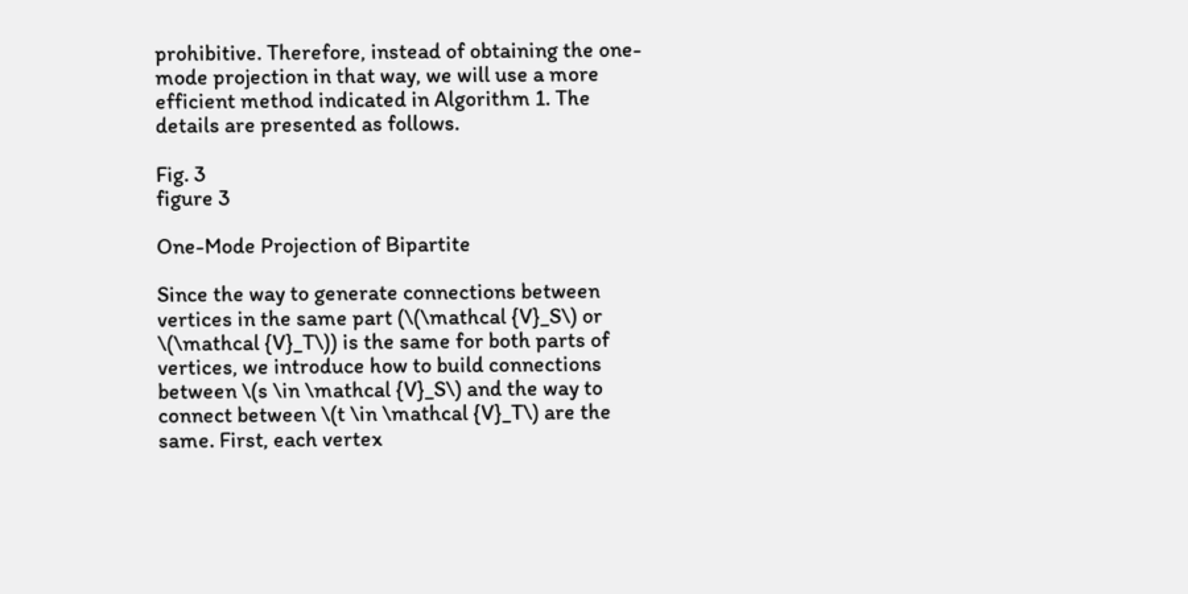prohibitive. Therefore, instead of obtaining the one-mode projection in that way, we will use a more efficient method indicated in Algorithm 1. The details are presented as follows.

Fig. 3
figure 3

One-Mode Projection of Bipartite

Since the way to generate connections between vertices in the same part (\(\mathcal {V}_S\) or \(\mathcal {V}_T\)) is the same for both parts of vertices, we introduce how to build connections between \(s \in \mathcal {V}_S\) and the way to connect between \(t \in \mathcal {V}_T\) are the same. First, each vertex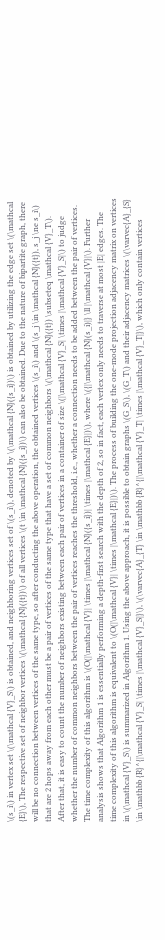\(s_i\) in vertex set \(\mathcal {V}_S\) is obtained, and neighboring vertices set of \(s_i\), denoted by \(\mathcal {N}({s_i})\) is obtained by utilizing the edge set \(\mathcal {E}\), The respective set of neighbor vertices \(\mathcal {N}({t})\) of all vertices \(t \in \mathcal {N}({s_i})\) can also be obtained. Due to the nature of bipartite graph, there will be no connection between vertices of the same type, so after conducting the above operation, the obtained vertices \(s_i\) and \(s_j \in \mathcal {N}({t}), s_j \ne s_i\) that are 2 hops away from each other must be a pair of vertices of the same type that have a set of common neighbors \(\mathcal {N}({t}) \subseteq \mathcal {V}_T\). After that, it is easy to count the number of neighbors existing between each pair of vertices in a container of size \(|\mathcal {V}_S| \times |\mathcal {V}_S|\) to judge whether the number of common neighbors between the pair of vertices reaches the threshold, i.e., whether a connection needs to be added between the pair of vertices. The time complexity of this algorithm is \(O(|\mathcal {V}| \times |\mathcal {N}({s_i})| \times |\mathcal {E}|)\), where \({|\mathcal {N}(s_i)|} \ll |\mathcal {V}|\). Further analysis shows that Algorithm 1 is essentially performing a depth-first search with the depth of 2, so in fact, each vertex only needs to traverse at most |E| edges. The time complexity of this algorithm is equivalent to \(O(|\mathcal {V}| \times |\mathcal {E}|)\). The process of building the one-mode projection adjacency matrix on vertices in \(\mathcal {V}_S\) is summarized in Algorithm 1. Using the above approach, it is possible to obtain graphs \(G_S\), \(G_T\) and their adjacency matrices \(\varvec{A}_{S} \in \mathbb {R}^{|\mathcal {V}_S| \times |\mathcal {V}_S|}\), \(\varvec{A}_{T} \in \mathbb {R}^{|\mathcal {V}_T| \times |\mathcal {V}_T|}\), which only contain vertices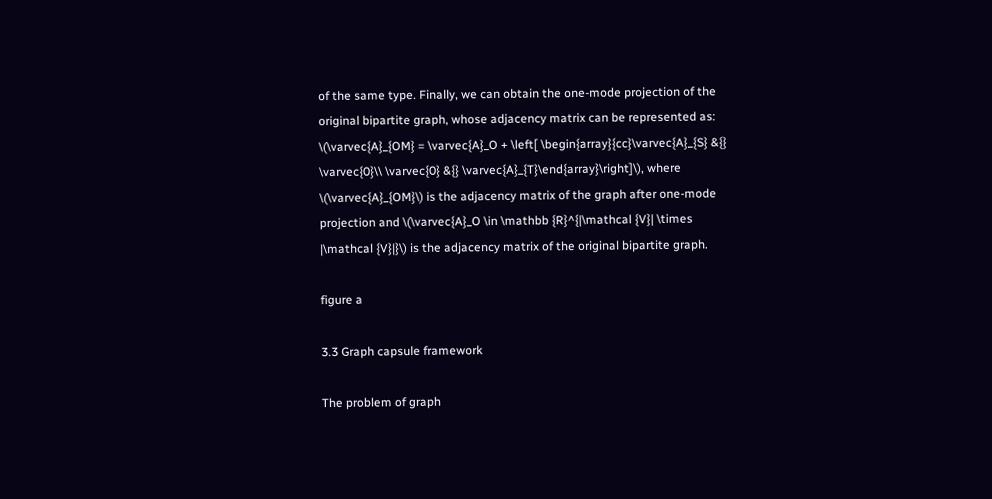of the same type. Finally, we can obtain the one-mode projection of the original bipartite graph, whose adjacency matrix can be represented as: \(\varvec{A}_{OM} = \varvec{A}_O + \left[ \begin{array}{cc}\varvec{A}_{S} &{} \varvec{0}\\ \varvec{0} &{} \varvec{A}_{T}\end{array}\right]\), where \(\varvec{A}_{OM}\) is the adjacency matrix of the graph after one-mode projection and \(\varvec{A}_O \in \mathbb {R}^{|\mathcal {V}| \times |\mathcal {V}|}\) is the adjacency matrix of the original bipartite graph.

figure a

3.3 Graph capsule framework

The problem of graph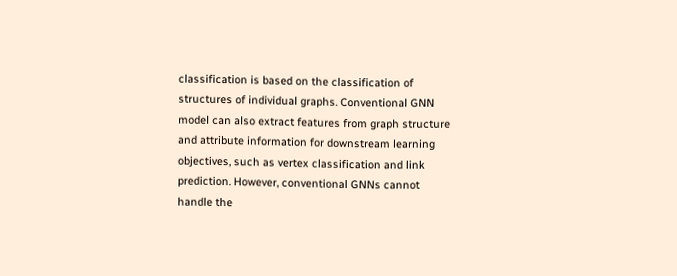classification is based on the classification of structures of individual graphs. Conventional GNN model can also extract features from graph structure and attribute information for downstream learning objectives, such as vertex classification and link prediction. However, conventional GNNs cannot handle the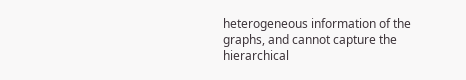heterogeneous information of the graphs, and cannot capture the hierarchical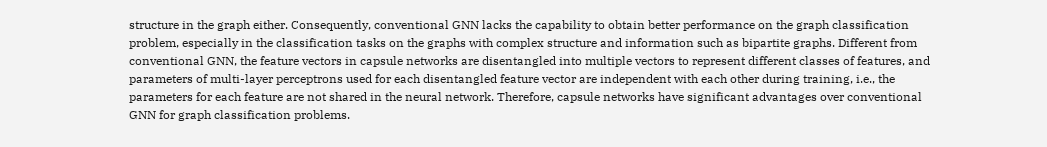structure in the graph either. Consequently, conventional GNN lacks the capability to obtain better performance on the graph classification problem, especially in the classification tasks on the graphs with complex structure and information such as bipartite graphs. Different from conventional GNN, the feature vectors in capsule networks are disentangled into multiple vectors to represent different classes of features, and parameters of multi-layer perceptrons used for each disentangled feature vector are independent with each other during training, i.e., the parameters for each feature are not shared in the neural network. Therefore, capsule networks have significant advantages over conventional GNN for graph classification problems.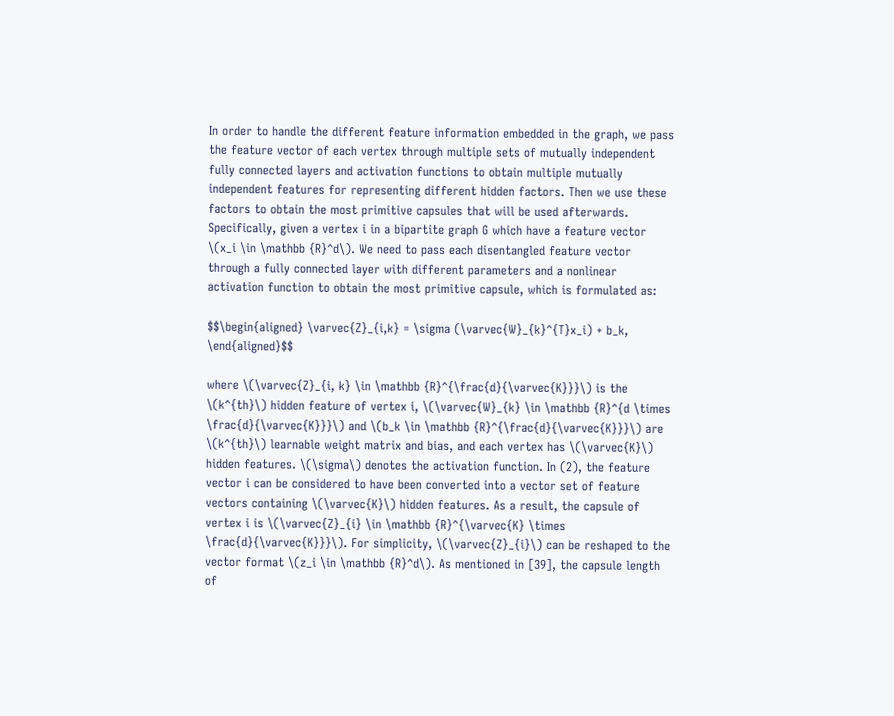In order to handle the different feature information embedded in the graph, we pass the feature vector of each vertex through multiple sets of mutually independent fully connected layers and activation functions to obtain multiple mutually independent features for representing different hidden factors. Then we use these factors to obtain the most primitive capsules that will be used afterwards. Specifically, given a vertex i in a bipartite graph G which have a feature vector \(x_i \in \mathbb {R}^d\). We need to pass each disentangled feature vector through a fully connected layer with different parameters and a nonlinear activation function to obtain the most primitive capsule, which is formulated as:

$$\begin{aligned} \varvec{Z}_{i,k} = \sigma (\varvec{W}_{k}^{T}x_i) + b_k, \end{aligned}$$

where \(\varvec{Z}_{i, k} \in \mathbb {R}^{\frac{d}{\varvec{K}}}\) is the \(k^{th}\) hidden feature of vertex i, \(\varvec{W}_{k} \in \mathbb {R}^{d \times \frac{d}{\varvec{K}}}\) and \(b_k \in \mathbb {R}^{\frac{d}{\varvec{K}}}\) are \(k^{th}\) learnable weight matrix and bias, and each vertex has \(\varvec{K}\) hidden features. \(\sigma\) denotes the activation function. In (2), the feature vector i can be considered to have been converted into a vector set of feature vectors containing \(\varvec{K}\) hidden features. As a result, the capsule of vertex i is \(\varvec{Z}_{i} \in \mathbb {R}^{\varvec{K} \times \frac{d}{\varvec{K}}}\). For simplicity, \(\varvec{Z}_{i}\) can be reshaped to the vector format \(z_i \in \mathbb {R}^d\). As mentioned in [39], the capsule length of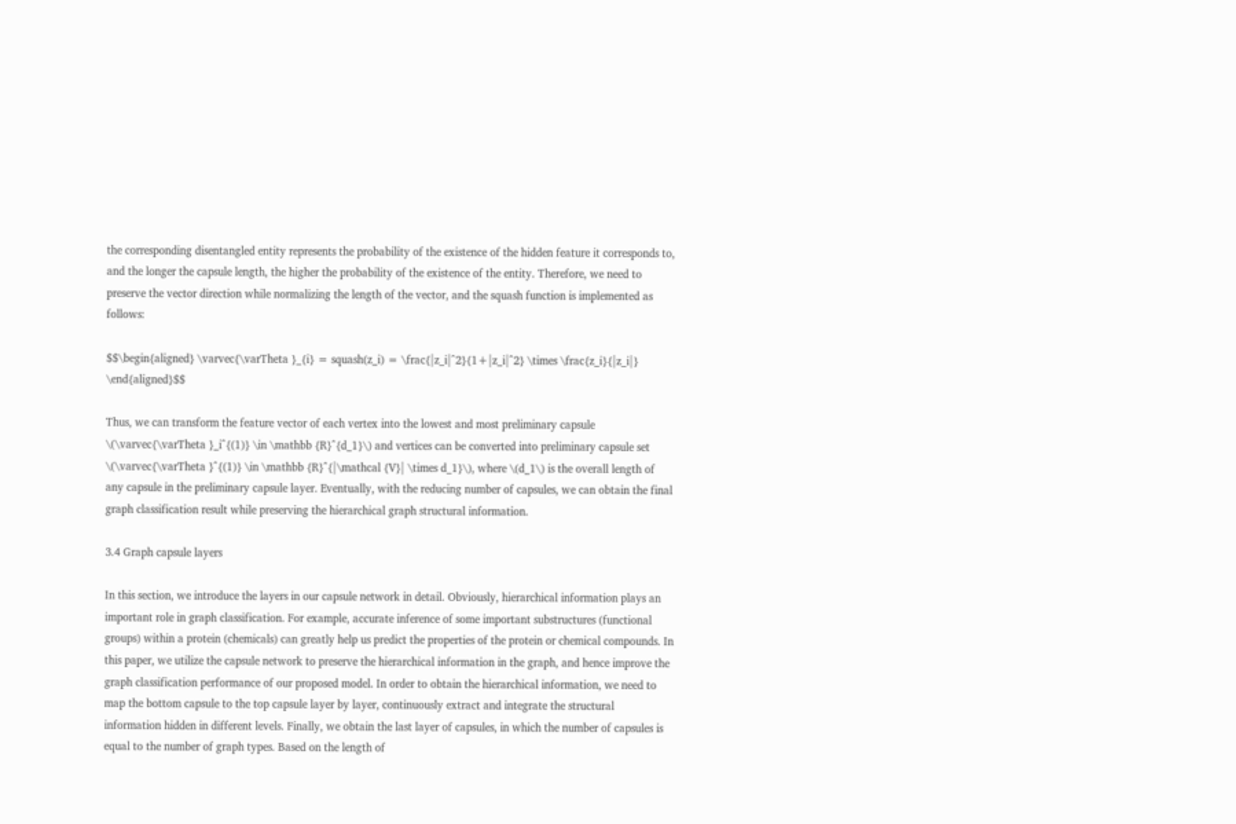the corresponding disentangled entity represents the probability of the existence of the hidden feature it corresponds to, and the longer the capsule length, the higher the probability of the existence of the entity. Therefore, we need to preserve the vector direction while normalizing the length of the vector, and the squash function is implemented as follows:

$$\begin{aligned} \varvec{\varTheta }_{i} = squash(z_i) = \frac{|z_i|^2}{1+|z_i|^2} \times \frac{z_i}{|z_i|} \end{aligned}$$

Thus, we can transform the feature vector of each vertex into the lowest and most preliminary capsule \(\varvec{\varTheta }_i^{(1)} \in \mathbb {R}^{d_1}\) and vertices can be converted into preliminary capsule set \(\varvec{\varTheta }^{(1)} \in \mathbb {R}^{|\mathcal {V}| \times d_1}\), where \(d_1\) is the overall length of any capsule in the preliminary capsule layer. Eventually, with the reducing number of capsules, we can obtain the final graph classification result while preserving the hierarchical graph structural information.

3.4 Graph capsule layers

In this section, we introduce the layers in our capsule network in detail. Obviously, hierarchical information plays an important role in graph classification. For example, accurate inference of some important substructures (functional groups) within a protein (chemicals) can greatly help us predict the properties of the protein or chemical compounds. In this paper, we utilize the capsule network to preserve the hierarchical information in the graph, and hence improve the graph classification performance of our proposed model. In order to obtain the hierarchical information, we need to map the bottom capsule to the top capsule layer by layer, continuously extract and integrate the structural information hidden in different levels. Finally, we obtain the last layer of capsules, in which the number of capsules is equal to the number of graph types. Based on the length of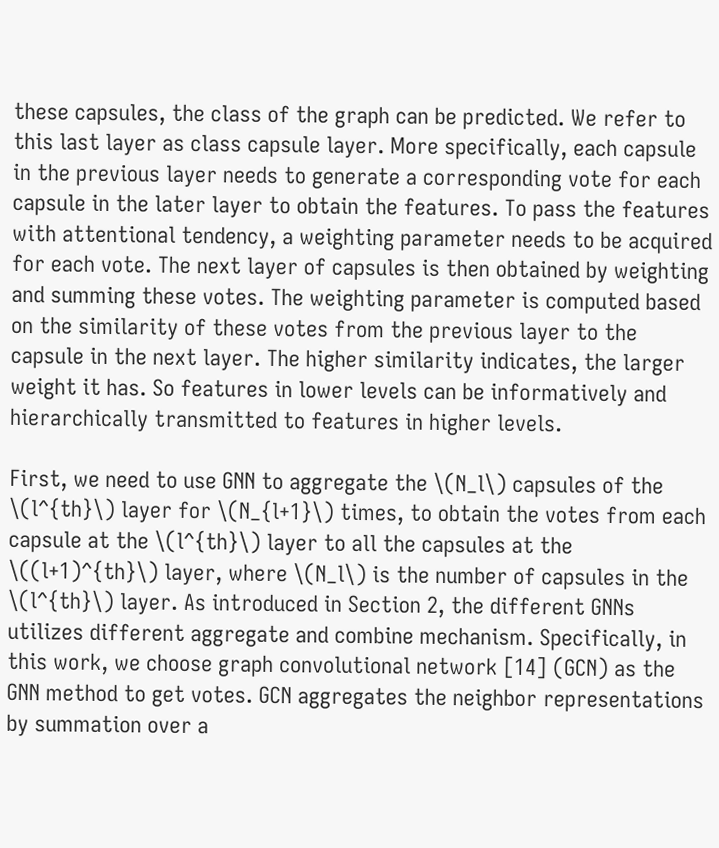these capsules, the class of the graph can be predicted. We refer to this last layer as class capsule layer. More specifically, each capsule in the previous layer needs to generate a corresponding vote for each capsule in the later layer to obtain the features. To pass the features with attentional tendency, a weighting parameter needs to be acquired for each vote. The next layer of capsules is then obtained by weighting and summing these votes. The weighting parameter is computed based on the similarity of these votes from the previous layer to the capsule in the next layer. The higher similarity indicates, the larger weight it has. So features in lower levels can be informatively and hierarchically transmitted to features in higher levels.

First, we need to use GNN to aggregate the \(N_l\) capsules of the \(l^{th}\) layer for \(N_{l+1}\) times, to obtain the votes from each capsule at the \(l^{th}\) layer to all the capsules at the \((l+1)^{th}\) layer, where \(N_l\) is the number of capsules in the \(l^{th}\) layer. As introduced in Section 2, the different GNNs utilizes different aggregate and combine mechanism. Specifically, in this work, we choose graph convolutional network [14] (GCN) as the GNN method to get votes. GCN aggregates the neighbor representations by summation over a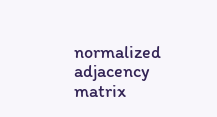normalized adjacency matrix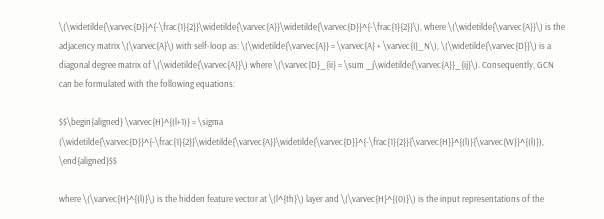\(\widetilde{\varvec{D}}^{-\frac{1}{2}}\widetilde{\varvec{A}}\widetilde{\varvec{D}}^{-\frac{1}{2}}\), where \(\widetilde{\varvec{A}}\) is the adjacency matrix \(\varvec{A}\) with self-loop as: \(\widetilde{\varvec{A}} = \varvec{A} + \varvec{I}_N\), \(\widetilde{\varvec{D}}\) is a diagonal degree matrix of \(\widetilde{\varvec{A}}\) where \(\varvec{D}_{ii} = \sum _j\widetilde{\varvec{A}}_{ij}\). Consequently, GCN can be formulated with the following equations:

$$\begin{aligned} \varvec{H}^{(l+1)} = \sigma (\widetilde{\varvec{D}}^{-\frac{1}{2}}\widetilde{\varvec{A}}\widetilde{\varvec{D}}^{-\frac{1}{2}}{\varvec{H}}^{(l)}{\varvec{W}}^{(l)}), \end{aligned}$$

where \(\varvec{H}^{(l)}\) is the hidden feature vector at \(l^{th}\) layer and \(\varvec{H}^{(0)}\) is the input representations of the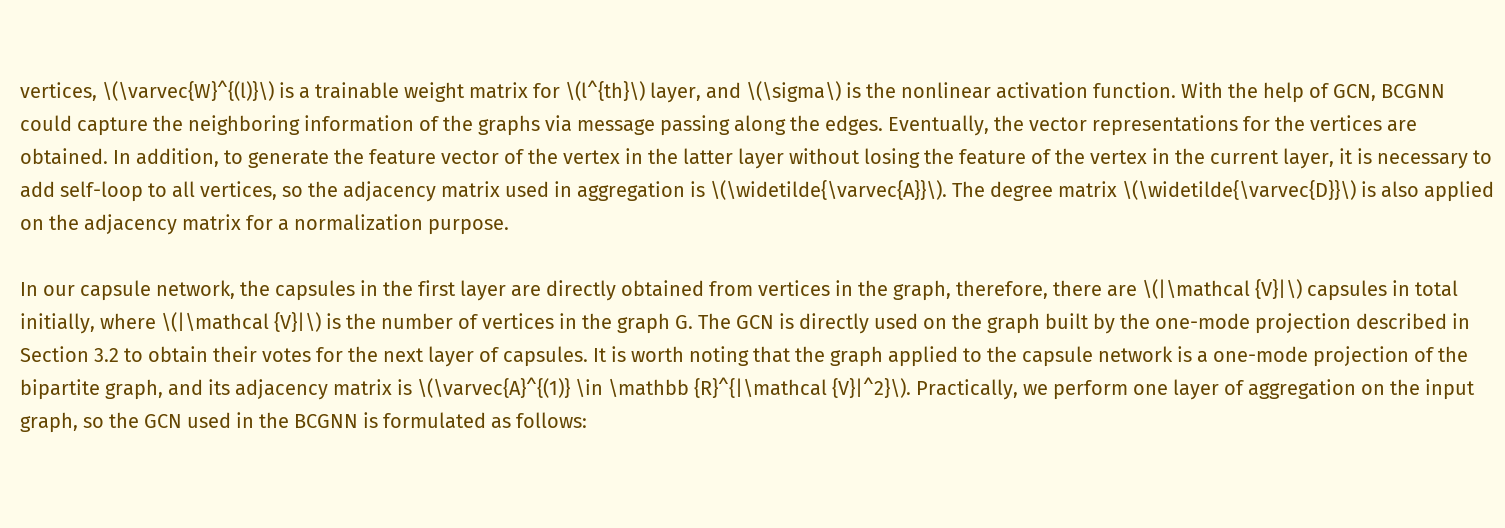vertices, \(\varvec{W}^{(l)}\) is a trainable weight matrix for \(l^{th}\) layer, and \(\sigma\) is the nonlinear activation function. With the help of GCN, BCGNN could capture the neighboring information of the graphs via message passing along the edges. Eventually, the vector representations for the vertices are obtained. In addition, to generate the feature vector of the vertex in the latter layer without losing the feature of the vertex in the current layer, it is necessary to add self-loop to all vertices, so the adjacency matrix used in aggregation is \(\widetilde{\varvec{A}}\). The degree matrix \(\widetilde{\varvec{D}}\) is also applied on the adjacency matrix for a normalization purpose.

In our capsule network, the capsules in the first layer are directly obtained from vertices in the graph, therefore, there are \(|\mathcal {V}|\) capsules in total initially, where \(|\mathcal {V}|\) is the number of vertices in the graph G. The GCN is directly used on the graph built by the one-mode projection described in Section 3.2 to obtain their votes for the next layer of capsules. It is worth noting that the graph applied to the capsule network is a one-mode projection of the bipartite graph, and its adjacency matrix is \(\varvec{A}^{(1)} \in \mathbb {R}^{|\mathcal {V}|^2}\). Practically, we perform one layer of aggregation on the input graph, so the GCN used in the BCGNN is formulated as follows: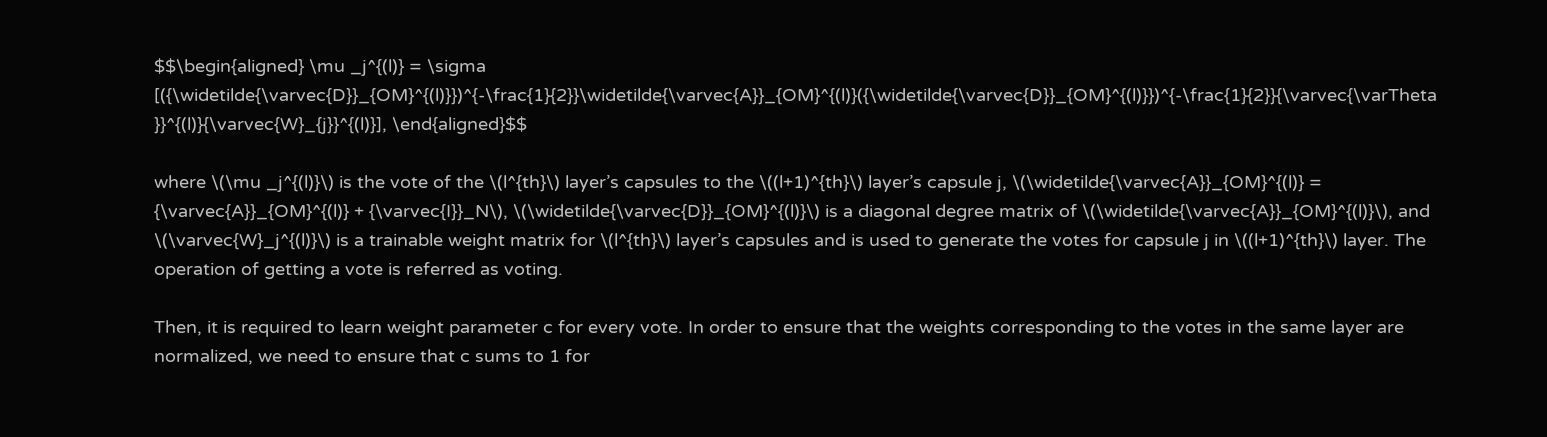$$\begin{aligned} \mu _j^{(l)} = \sigma [({\widetilde{\varvec{D}}_{OM}^{(l)}})^{-\frac{1}{2}}\widetilde{\varvec{A}}_{OM}^{(l)}({\widetilde{\varvec{D}}_{OM}^{(l)}})^{-\frac{1}{2}}{\varvec{\varTheta }}^{(l)}{\varvec{W}_{j}}^{(l)}], \end{aligned}$$

where \(\mu _j^{(l)}\) is the vote of the \(l^{th}\) layer’s capsules to the \((l+1)^{th}\) layer’s capsule j, \(\widetilde{\varvec{A}}_{OM}^{(l)} = {\varvec{A}}_{OM}^{(l)} + {\varvec{I}}_N\), \(\widetilde{\varvec{D}}_{OM}^{(l)}\) is a diagonal degree matrix of \(\widetilde{\varvec{A}}_{OM}^{(l)}\), and \(\varvec{W}_j^{(l)}\) is a trainable weight matrix for \(l^{th}\) layer’s capsules and is used to generate the votes for capsule j in \((l+1)^{th}\) layer. The operation of getting a vote is referred as voting.

Then, it is required to learn weight parameter c for every vote. In order to ensure that the weights corresponding to the votes in the same layer are normalized, we need to ensure that c sums to 1 for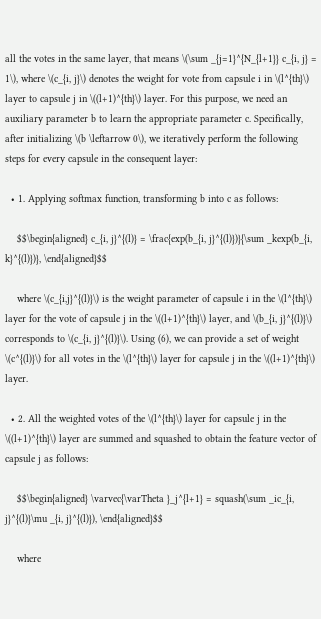all the votes in the same layer, that means \(\sum _{j=1}^{N_{l+1}} c_{i, j} = 1\), where \(c_{i, j}\) denotes the weight for vote from capsule i in \(l^{th}\) layer to capsule j in \((l+1)^{th}\) layer. For this purpose, we need an auxiliary parameter b to learn the appropriate parameter c. Specifically, after initializing \(b \leftarrow 0\), we iteratively perform the following steps for every capsule in the consequent layer:

  • 1. Applying softmax function, transforming b into c as follows:

    $$\begin{aligned} c_{i, j}^{(l)} = \frac{exp(b_{i, j}^{(l)})}{\sum _kexp(b_{i, k}^{(l)})}, \end{aligned}$$

    where \(c_{i,j}^{(l)}\) is the weight parameter of capsule i in the \(l^{th}\) layer for the vote of capsule j in the \((l+1)^{th}\) layer, and \(b_{i, j}^{(l)}\) corresponds to \(c_{i, j}^{(l)}\). Using (6), we can provide a set of weight \(c^{(l)}\) for all votes in the \(l^{th}\) layer for capsule j in the \((l+1)^{th}\) layer.

  • 2. All the weighted votes of the \(l^{th}\) layer for capsule j in the \((l+1)^{th}\) layer are summed and squashed to obtain the feature vector of capsule j as follows:

    $$\begin{aligned} \varvec{\varTheta }_j^{l+1} = squash(\sum _ic_{i, j}^{(l)}\mu _{i, j}^{(l)}), \end{aligned}$$

    where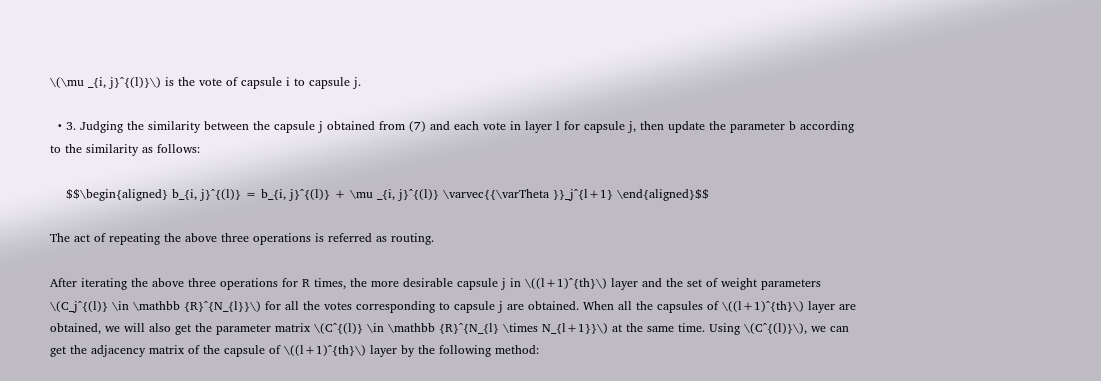\(\mu _{i, j}^{(l)}\) is the vote of capsule i to capsule j.

  • 3. Judging the similarity between the capsule j obtained from (7) and each vote in layer l for capsule j, then update the parameter b according to the similarity as follows:

    $$\begin{aligned} b_{i, j}^{(l)} = b_{i, j}^{(l)} + \mu _{i, j}^{(l)} \varvec{{\varTheta }}_j^{l+1} \end{aligned}$$

The act of repeating the above three operations is referred as routing.

After iterating the above three operations for R times, the more desirable capsule j in \((l+1)^{th}\) layer and the set of weight parameters \(C_j^{(l)} \in \mathbb {R}^{N_{l}}\) for all the votes corresponding to capsule j are obtained. When all the capsules of \((l+1)^{th}\) layer are obtained, we will also get the parameter matrix \(C^{(l)} \in \mathbb {R}^{N_{l} \times N_{l+1}}\) at the same time. Using \(C^{(l)}\), we can get the adjacency matrix of the capsule of \((l+1)^{th}\) layer by the following method: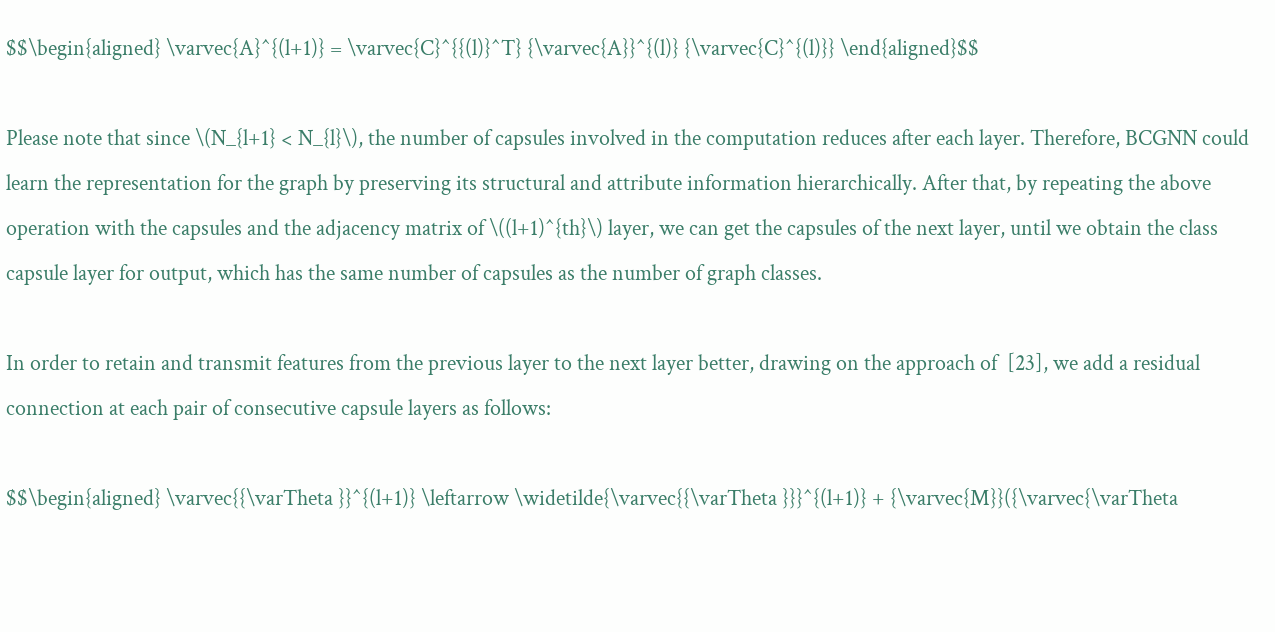$$\begin{aligned} \varvec{A}^{(l+1)} = \varvec{C}^{{(l)}^T} {\varvec{A}}^{(l)} {\varvec{C}^{(l)}} \end{aligned}$$

Please note that since \(N_{l+1} < N_{l}\), the number of capsules involved in the computation reduces after each layer. Therefore, BCGNN could learn the representation for the graph by preserving its structural and attribute information hierarchically. After that, by repeating the above operation with the capsules and the adjacency matrix of \((l+1)^{th}\) layer, we can get the capsules of the next layer, until we obtain the class capsule layer for output, which has the same number of capsules as the number of graph classes.

In order to retain and transmit features from the previous layer to the next layer better, drawing on the approach of  [23], we add a residual connection at each pair of consecutive capsule layers as follows:

$$\begin{aligned} \varvec{{\varTheta }}^{(l+1)} \leftarrow \widetilde{\varvec{{\varTheta }}}^{(l+1)} + {\varvec{M}}({\varvec{\varTheta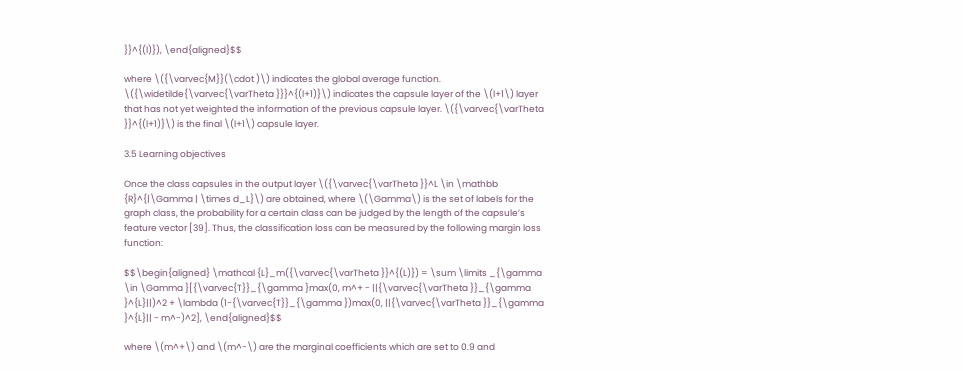}}^{(l)}), \end{aligned}$$

where \({\varvec{M}}(\cdot )\) indicates the global average function. \({\widetilde{\varvec{\varTheta }}}^{(l+1)}\) indicates the capsule layer of the \(l+1\) layer that has not yet weighted the information of the previous capsule layer. \({\varvec{\varTheta }}^{(l+1)}\) is the final \(l+1\) capsule layer.

3.5 Learning objectives

Once the class capsules in the output layer \({\varvec{\varTheta }}^L \in \mathbb {R}^{|\Gamma | \times d_L}\) are obtained, where \(\Gamma\) is the set of labels for the graph class, the probability for a certain class can be judged by the length of the capsule’s feature vector [39]. Thus, the classification loss can be measured by the following margin loss function:

$$\begin{aligned} \mathcal {L}_m({\varvec{\varTheta }}^{(L)}) = \sum \limits _{\gamma \in \Gamma }[{\varvec{T}}_{\gamma }max(0, m^+ - ||{\varvec{\varTheta }}_{\gamma }^{L}||)^2 + \lambda (1-{\varvec{T}}_{\gamma })max(0, ||{\varvec{\varTheta }}_{\gamma }^{L}|| - m^-)^2], \end{aligned}$$

where \(m^+\) and \(m^-\) are the marginal coefficients which are set to 0.9 and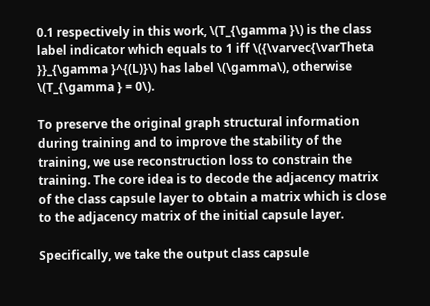0.1 respectively in this work, \(T_{\gamma }\) is the class label indicator which equals to 1 iff \({\varvec{\varTheta }}_{\gamma }^{(L)}\) has label \(\gamma\), otherwise \(T_{\gamma } = 0\).

To preserve the original graph structural information during training and to improve the stability of the training, we use reconstruction loss to constrain the training. The core idea is to decode the adjacency matrix of the class capsule layer to obtain a matrix which is close to the adjacency matrix of the initial capsule layer.

Specifically, we take the output class capsule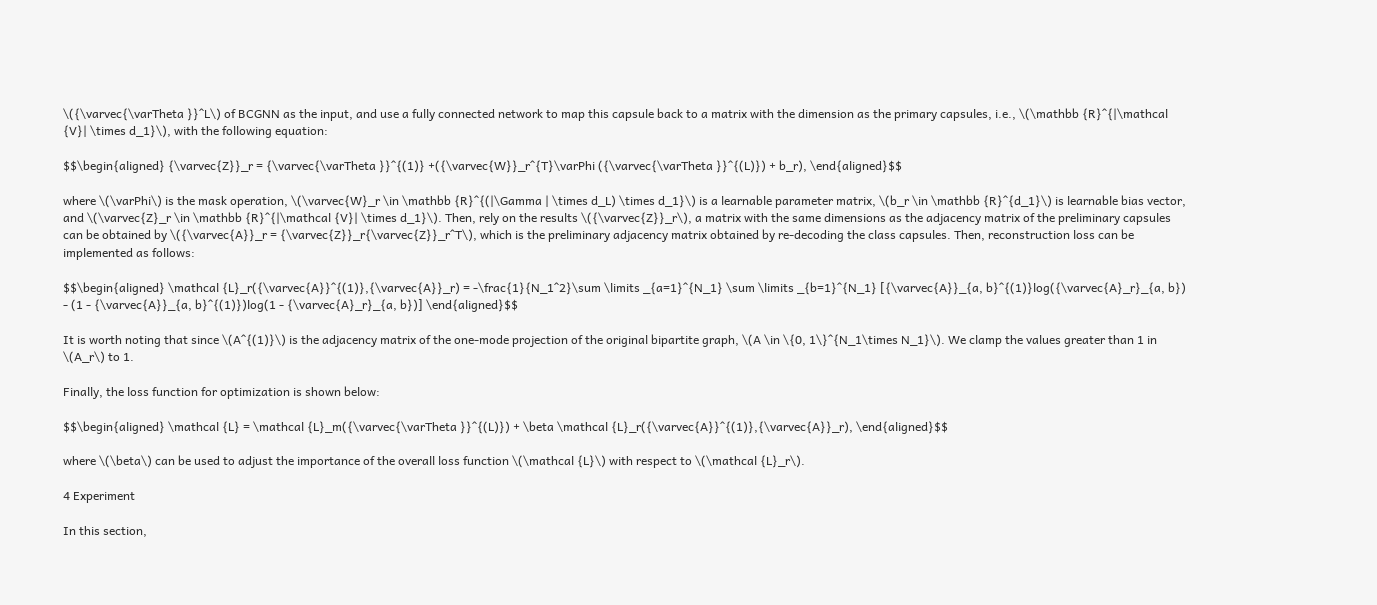\({\varvec{\varTheta }}^L\) of BCGNN as the input, and use a fully connected network to map this capsule back to a matrix with the dimension as the primary capsules, i.e., \(\mathbb {R}^{|\mathcal {V}| \times d_1}\), with the following equation:

$$\begin{aligned} {\varvec{Z}}_r = {\varvec{\varTheta }}^{(1)} +({\varvec{W}}_r^{T}\varPhi ({\varvec{\varTheta }}^{(L)}) + b_r), \end{aligned}$$

where \(\varPhi\) is the mask operation, \(\varvec{W}_r \in \mathbb {R}^{(|\Gamma | \times d_L) \times d_1}\) is a learnable parameter matrix, \(b_r \in \mathbb {R}^{d_1}\) is learnable bias vector, and \(\varvec{Z}_r \in \mathbb {R}^{|\mathcal {V}| \times d_1}\). Then, rely on the results \({\varvec{Z}}_r\), a matrix with the same dimensions as the adjacency matrix of the preliminary capsules can be obtained by \({\varvec{A}}_r = {\varvec{Z}}_r{\varvec{Z}}_r^T\), which is the preliminary adjacency matrix obtained by re-decoding the class capsules. Then, reconstruction loss can be implemented as follows:

$$\begin{aligned} \mathcal {L}_r({\varvec{A}}^{(1)},{\varvec{A}}_r) = -\frac{1}{N_1^2}\sum \limits _{a=1}^{N_1} \sum \limits _{b=1}^{N_1} [{\varvec{A}}_{a, b}^{(1)}log({\varvec{A}_r}_{a, b}) - (1 - {\varvec{A}}_{a, b}^{(1)})log(1 - {\varvec{A}_r}_{a, b})] \end{aligned}$$

It is worth noting that since \(A^{(1)}\) is the adjacency matrix of the one-mode projection of the original bipartite graph, \(A \in \{0, 1\}^{N_1\times N_1}\). We clamp the values greater than 1 in \(A_r\) to 1.

Finally, the loss function for optimization is shown below:

$$\begin{aligned} \mathcal {L} = \mathcal {L}_m({\varvec{\varTheta }}^{(L)}) + \beta \mathcal {L}_r({\varvec{A}}^{(1)},{\varvec{A}}_r), \end{aligned}$$

where \(\beta\) can be used to adjust the importance of the overall loss function \(\mathcal {L}\) with respect to \(\mathcal {L}_r\).

4 Experiment

In this section,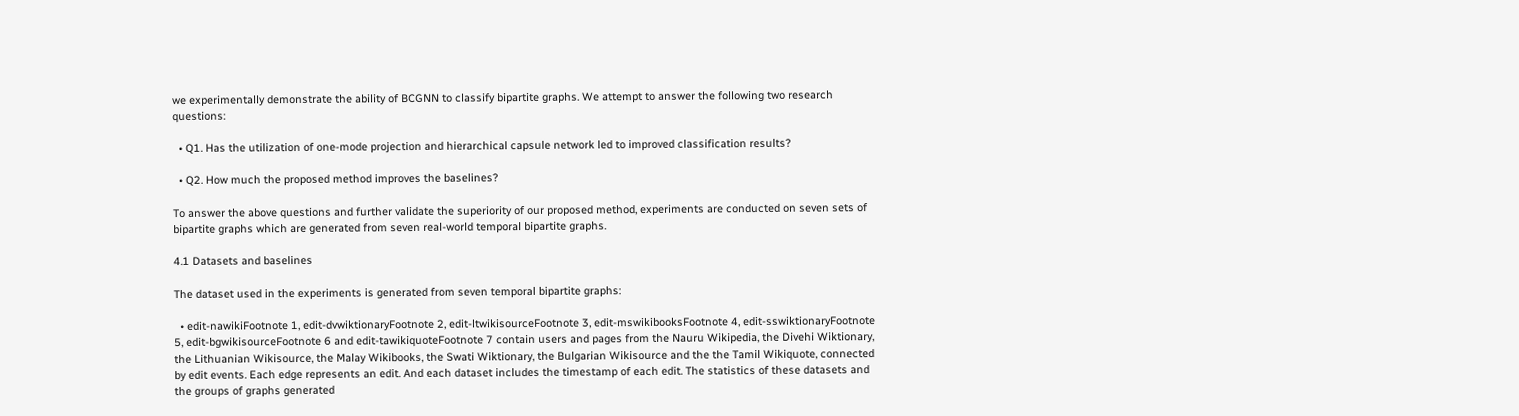we experimentally demonstrate the ability of BCGNN to classify bipartite graphs. We attempt to answer the following two research questions:

  • Q1. Has the utilization of one-mode projection and hierarchical capsule network led to improved classification results?

  • Q2. How much the proposed method improves the baselines?

To answer the above questions and further validate the superiority of our proposed method, experiments are conducted on seven sets of bipartite graphs which are generated from seven real-world temporal bipartite graphs.

4.1 Datasets and baselines

The dataset used in the experiments is generated from seven temporal bipartite graphs:

  • edit-nawikiFootnote 1, edit-dvwiktionaryFootnote 2, edit-ltwikisourceFootnote 3, edit-mswikibooksFootnote 4, edit-sswiktionaryFootnote 5, edit-bgwikisourceFootnote 6 and edit-tawikiquoteFootnote 7 contain users and pages from the Nauru Wikipedia, the Divehi Wiktionary, the Lithuanian Wikisource, the Malay Wikibooks, the Swati Wiktionary, the Bulgarian Wikisource and the the Tamil Wikiquote, connected by edit events. Each edge represents an edit. And each dataset includes the timestamp of each edit. The statistics of these datasets and the groups of graphs generated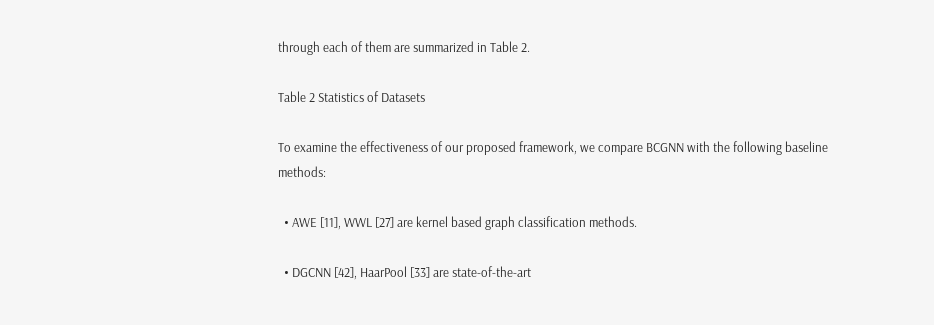through each of them are summarized in Table 2.

Table 2 Statistics of Datasets

To examine the effectiveness of our proposed framework, we compare BCGNN with the following baseline methods:

  • AWE [11], WWL [27] are kernel based graph classification methods.

  • DGCNN [42], HaarPool [33] are state-of-the-art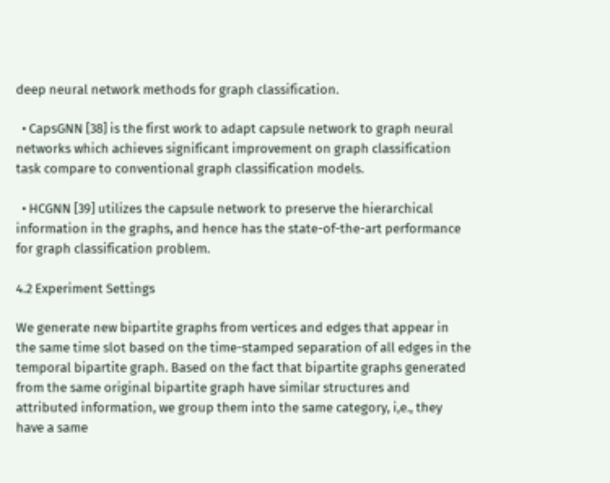deep neural network methods for graph classification.

  • CapsGNN [38] is the first work to adapt capsule network to graph neural networks which achieves significant improvement on graph classification task compare to conventional graph classification models.

  • HCGNN [39] utilizes the capsule network to preserve the hierarchical information in the graphs, and hence has the state-of-the-art performance for graph classification problem.

4.2 Experiment Settings

We generate new bipartite graphs from vertices and edges that appear in the same time slot based on the time-stamped separation of all edges in the temporal bipartite graph. Based on the fact that bipartite graphs generated from the same original bipartite graph have similar structures and attributed information, we group them into the same category, i,e., they have a same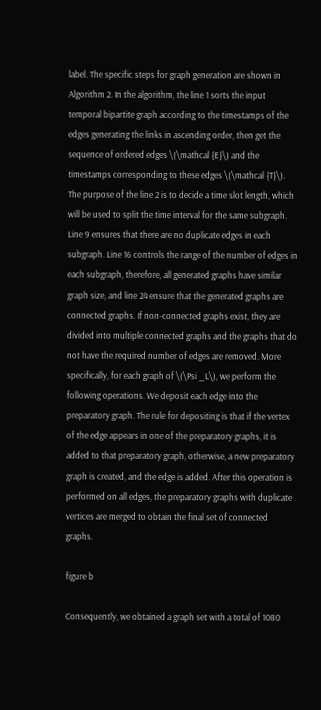label. The specific steps for graph generation are shown in Algorithm 2. In the algorithm, the line 1 sorts the input temporal bipartite graph according to the timestamps of the edges generating the links in ascending order, then get the sequence of ordered edges \(\mathcal {E}\) and the timestamps corresponding to these edges \(\mathcal {T}\). The purpose of the line 2 is to decide a time slot length, which will be used to split the time interval for the same subgraph. Line 9 ensures that there are no duplicate edges in each subgraph. Line 16 controls the range of the number of edges in each subgraph, therefore, all generated graphs have similar graph size, and line 24 ensure that the generated graphs are connected graphs. If non-connected graphs exist, they are divided into multiple connected graphs and the graphs that do not have the required number of edges are removed. More specifically, for each graph of \(\Psi _L\), we perform the following operations. We deposit each edge into the preparatory graph. The rule for depositing is that if the vertex of the edge appears in one of the preparatory graphs, it is added to that preparatory graph, otherwise, a new preparatory graph is created, and the edge is added. After this operation is performed on all edges, the preparatory graphs with duplicate vertices are merged to obtain the final set of connected graphs.

figure b

Consequently, we obtained a graph set with a total of 1080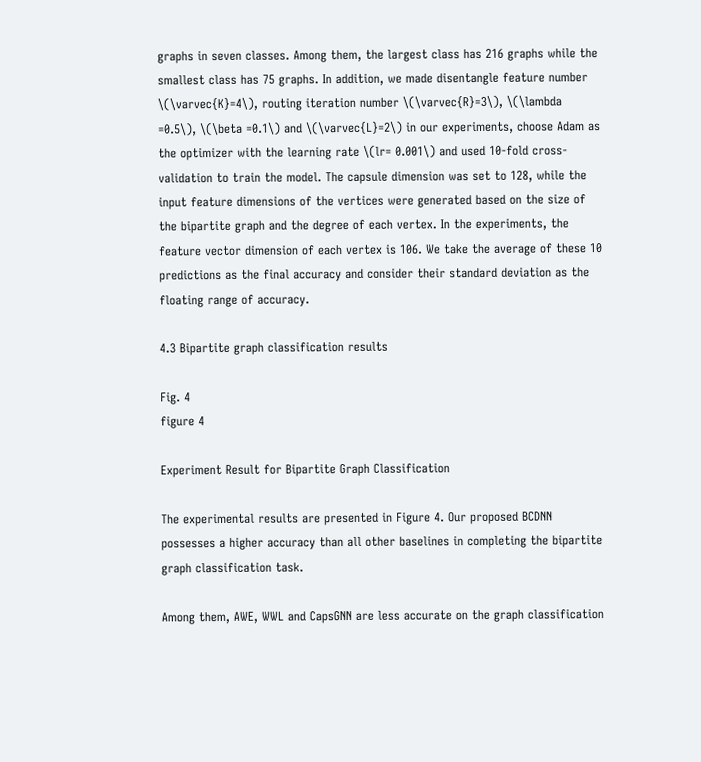graphs in seven classes. Among them, the largest class has 216 graphs while the smallest class has 75 graphs. In addition, we made disentangle feature number \(\varvec{K}=4\), routing iteration number \(\varvec{R}=3\), \(\lambda =0.5\), \(\beta =0.1\) and \(\varvec{L}=2\) in our experiments, choose Adam as the optimizer with the learning rate \(lr= 0.001\) and used 10-fold cross-validation to train the model. The capsule dimension was set to 128, while the input feature dimensions of the vertices were generated based on the size of the bipartite graph and the degree of each vertex. In the experiments, the feature vector dimension of each vertex is 106. We take the average of these 10 predictions as the final accuracy and consider their standard deviation as the floating range of accuracy.

4.3 Bipartite graph classification results

Fig. 4
figure 4

Experiment Result for Bipartite Graph Classification

The experimental results are presented in Figure 4. Our proposed BCDNN possesses a higher accuracy than all other baselines in completing the bipartite graph classification task.

Among them, AWE, WWL and CapsGNN are less accurate on the graph classification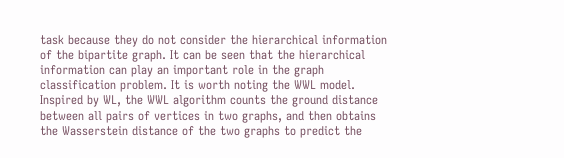task because they do not consider the hierarchical information of the bipartite graph. It can be seen that the hierarchical information can play an important role in the graph classification problem. It is worth noting the WWL model. Inspired by WL, the WWL algorithm counts the ground distance between all pairs of vertices in two graphs, and then obtains the Wasserstein distance of the two graphs to predict the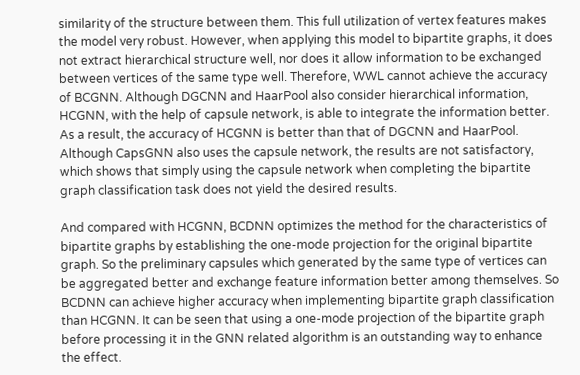similarity of the structure between them. This full utilization of vertex features makes the model very robust. However, when applying this model to bipartite graphs, it does not extract hierarchical structure well, nor does it allow information to be exchanged between vertices of the same type well. Therefore, WWL cannot achieve the accuracy of BCGNN. Although DGCNN and HaarPool also consider hierarchical information, HCGNN, with the help of capsule network, is able to integrate the information better. As a result, the accuracy of HCGNN is better than that of DGCNN and HaarPool. Although CapsGNN also uses the capsule network, the results are not satisfactory, which shows that simply using the capsule network when completing the bipartite graph classification task does not yield the desired results.

And compared with HCGNN, BCDNN optimizes the method for the characteristics of bipartite graphs by establishing the one-mode projection for the original bipartite graph. So the preliminary capsules which generated by the same type of vertices can be aggregated better and exchange feature information better among themselves. So BCDNN can achieve higher accuracy when implementing bipartite graph classification than HCGNN. It can be seen that using a one-mode projection of the bipartite graph before processing it in the GNN related algorithm is an outstanding way to enhance the effect.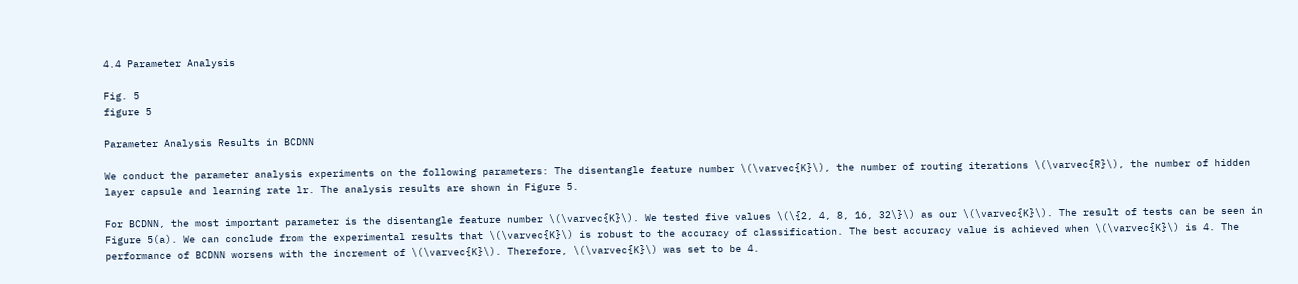4.4 Parameter Analysis

Fig. 5
figure 5

Parameter Analysis Results in BCDNN

We conduct the parameter analysis experiments on the following parameters: The disentangle feature number \(\varvec{K}\), the number of routing iterations \(\varvec{R}\), the number of hidden layer capsule and learning rate lr. The analysis results are shown in Figure 5.

For BCDNN, the most important parameter is the disentangle feature number \(\varvec{K}\). We tested five values \(\{2, 4, 8, 16, 32\}\) as our \(\varvec{K}\). The result of tests can be seen in Figure 5(a). We can conclude from the experimental results that \(\varvec{K}\) is robust to the accuracy of classification. The best accuracy value is achieved when \(\varvec{K}\) is 4. The performance of BCDNN worsens with the increment of \(\varvec{K}\). Therefore, \(\varvec{K}\) was set to be 4.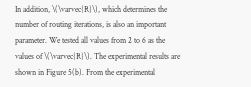In addition, \(\varvec{R}\), which determines the number of routing iterations, is also an important parameter. We tested all values from 2 to 6 as the values of \(\varvec{R}\). The experimental results are shown in Figure 5(b). From the experimental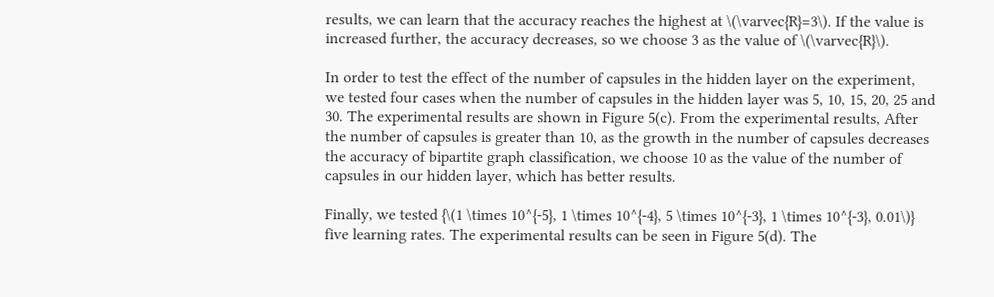results, we can learn that the accuracy reaches the highest at \(\varvec{R}=3\). If the value is increased further, the accuracy decreases, so we choose 3 as the value of \(\varvec{R}\).

In order to test the effect of the number of capsules in the hidden layer on the experiment, we tested four cases when the number of capsules in the hidden layer was 5, 10, 15, 20, 25 and 30. The experimental results are shown in Figure 5(c). From the experimental results, After the number of capsules is greater than 10, as the growth in the number of capsules decreases the accuracy of bipartite graph classification, we choose 10 as the value of the number of capsules in our hidden layer, which has better results.

Finally, we tested {\(1 \times 10^{-5}, 1 \times 10^{-4}, 5 \times 10^{-3}, 1 \times 10^{-3}, 0.01\)} five learning rates. The experimental results can be seen in Figure 5(d). The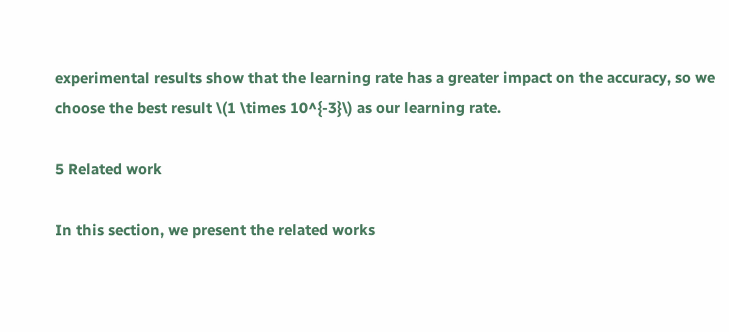experimental results show that the learning rate has a greater impact on the accuracy, so we choose the best result \(1 \times 10^{-3}\) as our learning rate.

5 Related work

In this section, we present the related works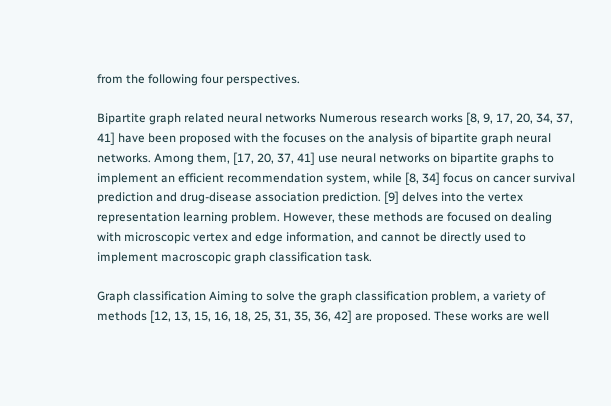from the following four perspectives.

Bipartite graph related neural networks Numerous research works [8, 9, 17, 20, 34, 37, 41] have been proposed with the focuses on the analysis of bipartite graph neural networks. Among them, [17, 20, 37, 41] use neural networks on bipartite graphs to implement an efficient recommendation system, while [8, 34] focus on cancer survival prediction and drug-disease association prediction. [9] delves into the vertex representation learning problem. However, these methods are focused on dealing with microscopic vertex and edge information, and cannot be directly used to implement macroscopic graph classification task.

Graph classification Aiming to solve the graph classification problem, a variety of methods [12, 13, 15, 16, 18, 25, 31, 35, 36, 42] are proposed. These works are well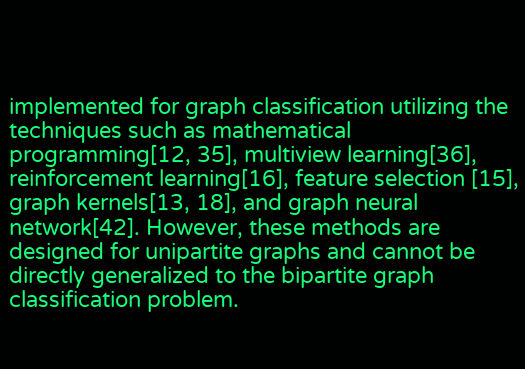implemented for graph classification utilizing the techniques such as mathematical programming[12, 35], multiview learning[36], reinforcement learning[16], feature selection [15], graph kernels[13, 18], and graph neural network[42]. However, these methods are designed for unipartite graphs and cannot be directly generalized to the bipartite graph classification problem.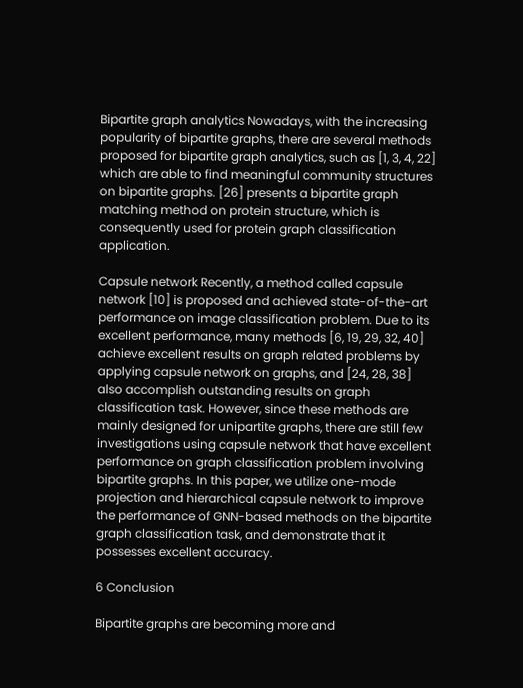Bipartite graph analytics Nowadays, with the increasing popularity of bipartite graphs, there are several methods proposed for bipartite graph analytics, such as [1, 3, 4, 22] which are able to find meaningful community structures on bipartite graphs. [26] presents a bipartite graph matching method on protein structure, which is consequently used for protein graph classification application.

Capsule network Recently, a method called capsule network [10] is proposed and achieved state-of-the-art performance on image classification problem. Due to its excellent performance, many methods [6, 19, 29, 32, 40] achieve excellent results on graph related problems by applying capsule network on graphs, and [24, 28, 38] also accomplish outstanding results on graph classification task. However, since these methods are mainly designed for unipartite graphs, there are still few investigations using capsule network that have excellent performance on graph classification problem involving bipartite graphs. In this paper, we utilize one-mode projection and hierarchical capsule network to improve the performance of GNN-based methods on the bipartite graph classification task, and demonstrate that it possesses excellent accuracy.

6 Conclusion

Bipartite graphs are becoming more and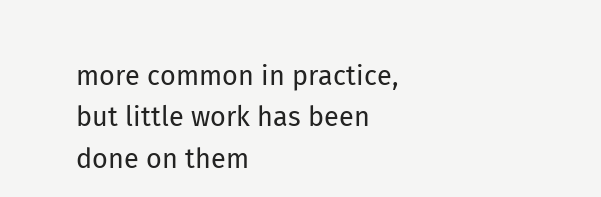more common in practice, but little work has been done on them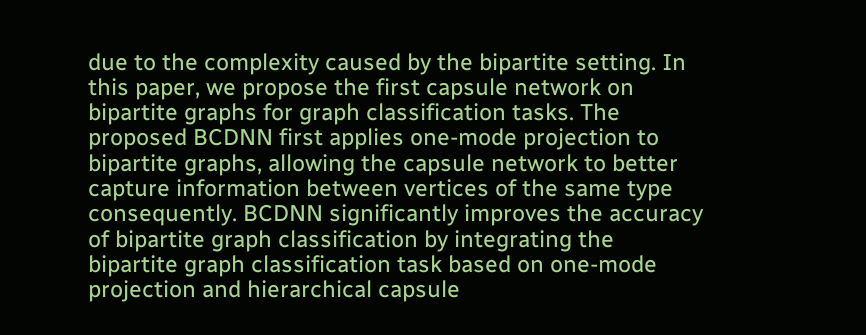due to the complexity caused by the bipartite setting. In this paper, we propose the first capsule network on bipartite graphs for graph classification tasks. The proposed BCDNN first applies one-mode projection to bipartite graphs, allowing the capsule network to better capture information between vertices of the same type consequently. BCDNN significantly improves the accuracy of bipartite graph classification by integrating the bipartite graph classification task based on one-mode projection and hierarchical capsule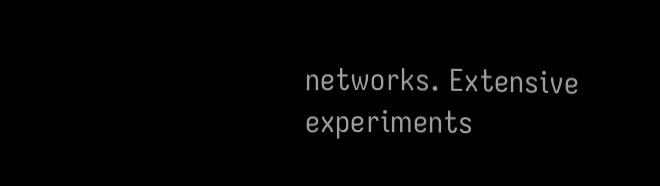networks. Extensive experiments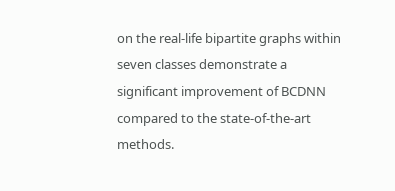on the real-life bipartite graphs within seven classes demonstrate a significant improvement of BCDNN compared to the state-of-the-art methods.